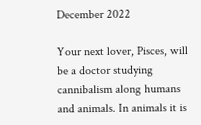December 2022

Your next lover, Pisces, will be a doctor studying cannibalism along humans and animals. In animals it is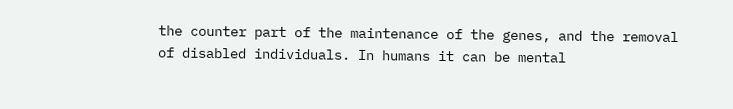the counter part of the maintenance of the genes, and the removal of disabled individuals. In humans it can be mental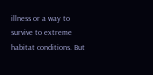illness or a way to survive to extreme habitat conditions. But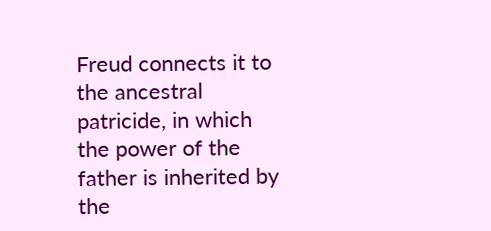Freud connects it to the ancestral patricide, in which the power of the father is inherited by the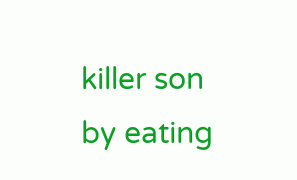killer son by eating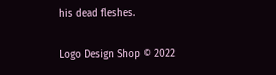his dead fleshes.

Logo Design Shop © 2022